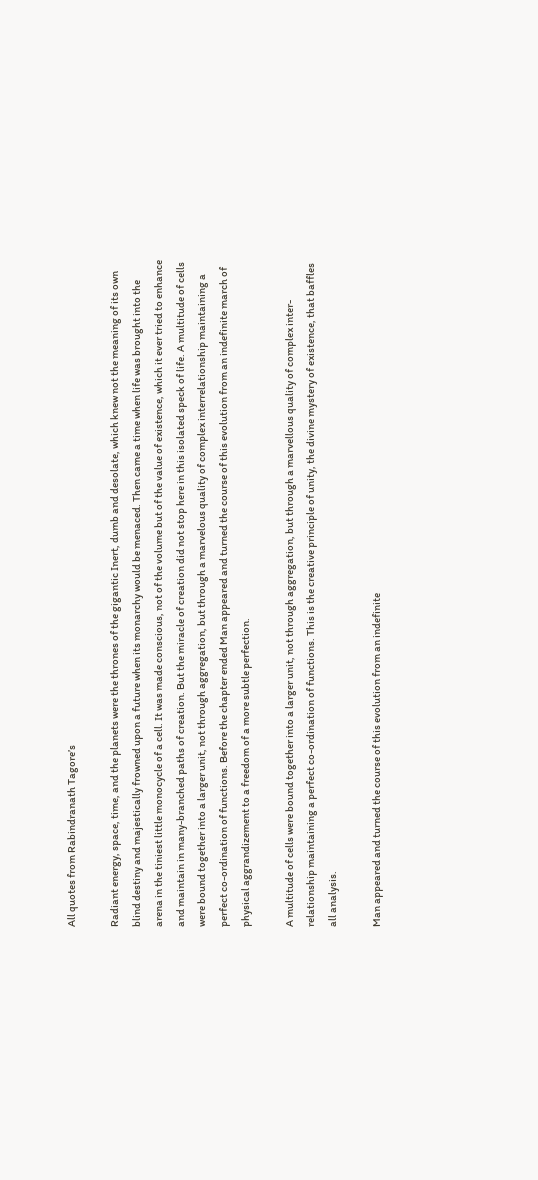All quotes from Rabindranath Tagore’s

Radiant energy, space, time, and the planets were the thrones of the gigantic Inert, dumb and desolate, which knew not the meaning of its own blind destiny and majestically frowned upon a future when its monarchy would be menaced. Then came a time when life was brought into the arena in the tiniest little monocycle of a cell. It was made conscious, not of the volume but of the value of existence, which it ever tried to enhance and maintain in many-branched paths of creation. But the miracle of creation did not stop here in this isolated speck of life. A multitude of cells were bound together into a larger unit, not through aggregation, but through a marvelous quality of complex interrelationship maintaining a perfect co-ordination of functions. Before the chapter ended Man appeared and turned the course of this evolution from an indefinite march of physical aggrandizement to a freedom of a more subtle perfection.

A multitude of cells were bound together into a larger unit, not through aggregation, but through a marvellous quality of complex inter-relationship maintaining a perfect co-ordination of functions. This is the creative principle of unity, the divine mystery of existence, that baffles all analysis.

Man appeared and turned the course of this evolution from an indefinite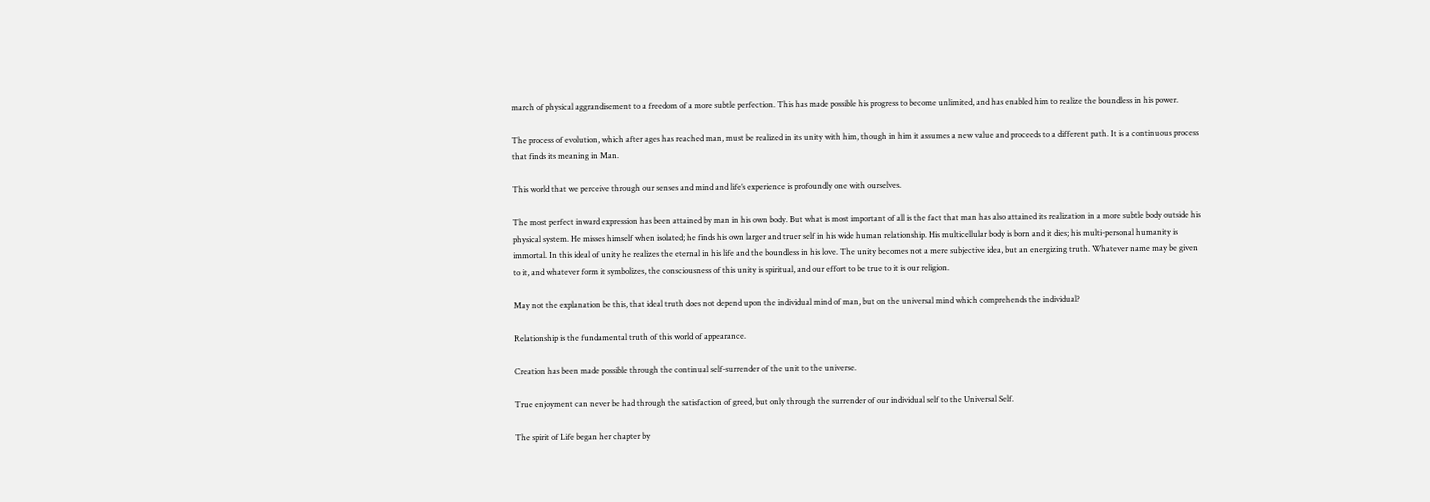march of physical aggrandisement to a freedom of a more subtle perfection. This has made possible his progress to become unlimited, and has enabled him to realize the boundless in his power.

The process of evolution, which after ages has reached man, must be realized in its unity with him, though in him it assumes a new value and proceeds to a different path. It is a continuous process that finds its meaning in Man.

This world that we perceive through our senses and mind and life’s experience is profoundly one with ourselves.

The most perfect inward expression has been attained by man in his own body. But what is most important of all is the fact that man has also attained its realization in a more subtle body outside his physical system. He misses himself when isolated; he finds his own larger and truer self in his wide human relationship. His multicellular body is born and it dies; his multi-personal humanity is immortal. In this ideal of unity he realizes the eternal in his life and the boundless in his love. The unity becomes not a mere subjective idea, but an energizing truth. Whatever name may be given to it, and whatever form it symbolizes, the consciousness of this unity is spiritual, and our effort to be true to it is our religion.

May not the explanation be this, that ideal truth does not depend upon the individual mind of man, but on the universal mind which comprehends the individual?

Relationship is the fundamental truth of this world of appearance.

Creation has been made possible through the continual self-surrender of the unit to the universe.

True enjoyment can never be had through the satisfaction of greed, but only through the surrender of our individual self to the Universal Self.

The spirit of Life began her chapter by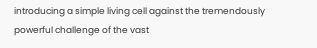introducing a simple living cell against the tremendously powerful challenge of the vast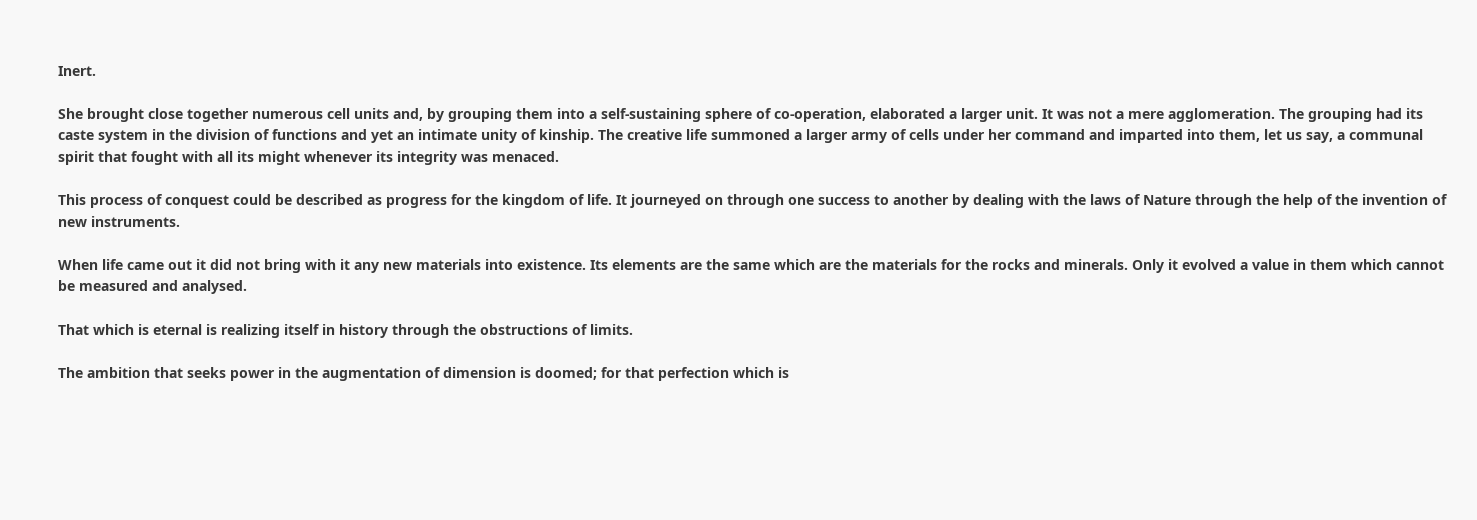Inert.

She brought close together numerous cell units and, by grouping them into a self-sustaining sphere of co-operation, elaborated a larger unit. It was not a mere agglomeration. The grouping had its caste system in the division of functions and yet an intimate unity of kinship. The creative life summoned a larger army of cells under her command and imparted into them, let us say, a communal spirit that fought with all its might whenever its integrity was menaced.

This process of conquest could be described as progress for the kingdom of life. It journeyed on through one success to another by dealing with the laws of Nature through the help of the invention of new instruments.

When life came out it did not bring with it any new materials into existence. Its elements are the same which are the materials for the rocks and minerals. Only it evolved a value in them which cannot be measured and analysed.

That which is eternal is realizing itself in history through the obstructions of limits.

The ambition that seeks power in the augmentation of dimension is doomed; for that perfection which is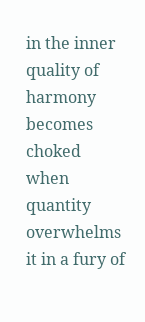in the inner quality of harmony becomes choked when quantity overwhelms it in a fury of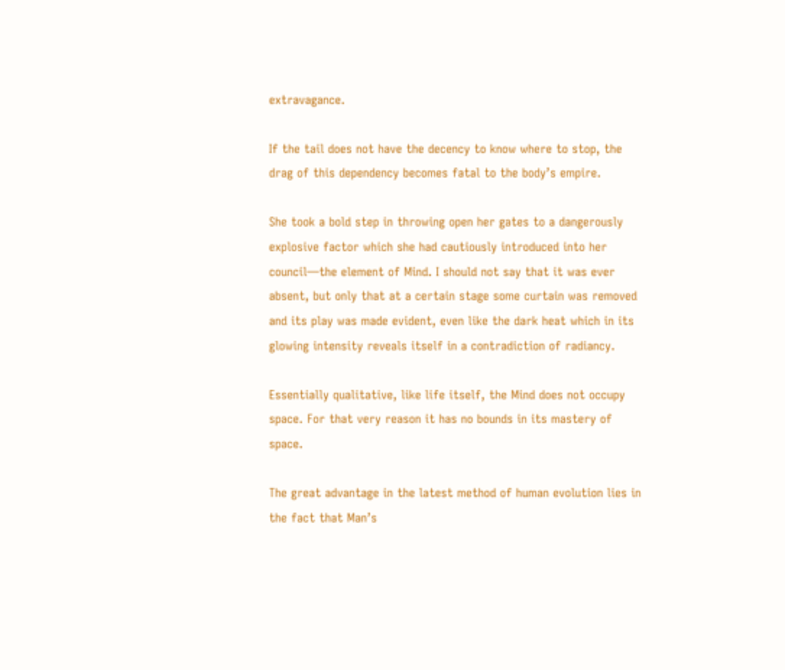extravagance.

If the tail does not have the decency to know where to stop, the drag of this dependency becomes fatal to the body’s empire.

She took a bold step in throwing open her gates to a dangerously explosive factor which she had cautiously introduced into her council—the element of Mind. I should not say that it was ever absent, but only that at a certain stage some curtain was removed and its play was made evident, even like the dark heat which in its glowing intensity reveals itself in a contradiction of radiancy.

Essentially qualitative, like life itself, the Mind does not occupy space. For that very reason it has no bounds in its mastery of space.

The great advantage in the latest method of human evolution lies in the fact that Man’s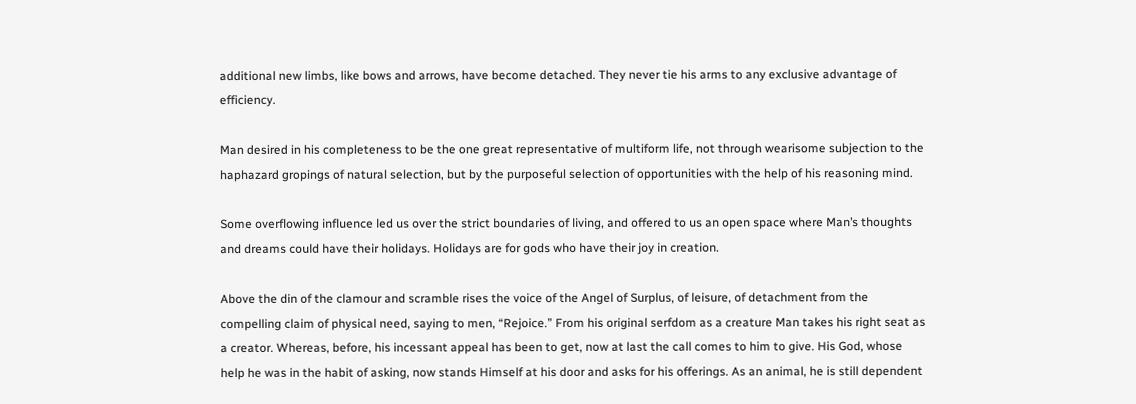additional new limbs, like bows and arrows, have become detached. They never tie his arms to any exclusive advantage of efficiency.

Man desired in his completeness to be the one great representative of multiform life, not through wearisome subjection to the haphazard gropings of natural selection, but by the purposeful selection of opportunities with the help of his reasoning mind.

Some overflowing influence led us over the strict boundaries of living, and offered to us an open space where Man’s thoughts and dreams could have their holidays. Holidays are for gods who have their joy in creation.

Above the din of the clamour and scramble rises the voice of the Angel of Surplus, of leisure, of detachment from the compelling claim of physical need, saying to men, “Rejoice.” From his original serfdom as a creature Man takes his right seat as a creator. Whereas, before, his incessant appeal has been to get, now at last the call comes to him to give. His God, whose help he was in the habit of asking, now stands Himself at his door and asks for his offerings. As an animal, he is still dependent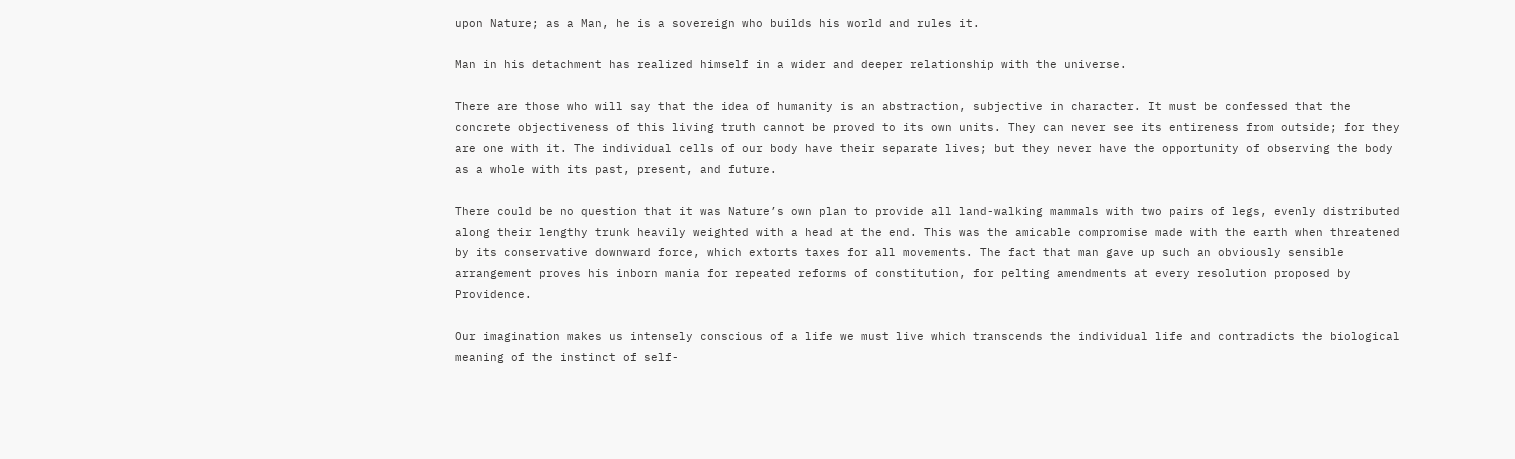upon Nature; as a Man, he is a sovereign who builds his world and rules it.

Man in his detachment has realized himself in a wider and deeper relationship with the universe.

There are those who will say that the idea of humanity is an abstraction, subjective in character. It must be confessed that the concrete objectiveness of this living truth cannot be proved to its own units. They can never see its entireness from outside; for they are one with it. The individual cells of our body have their separate lives; but they never have the opportunity of observing the body as a whole with its past, present, and future.

There could be no question that it was Nature’s own plan to provide all land-walking mammals with two pairs of legs, evenly distributed along their lengthy trunk heavily weighted with a head at the end. This was the amicable compromise made with the earth when threatened by its conservative downward force, which extorts taxes for all movements. The fact that man gave up such an obviously sensible arrangement proves his inborn mania for repeated reforms of constitution, for pelting amendments at every resolution proposed by Providence.

Our imagination makes us intensely conscious of a life we must live which transcends the individual life and contradicts the biological meaning of the instinct of self-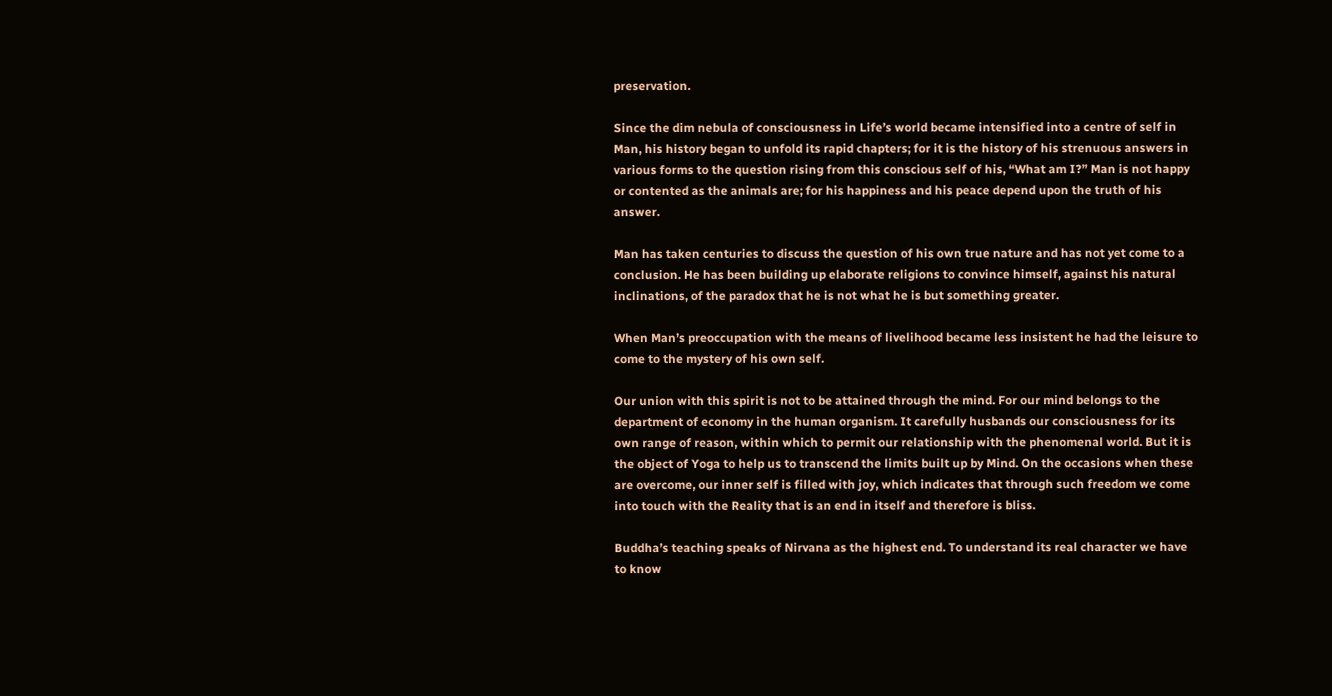preservation.

Since the dim nebula of consciousness in Life’s world became intensified into a centre of self in Man, his history began to unfold its rapid chapters; for it is the history of his strenuous answers in various forms to the question rising from this conscious self of his, “What am I?” Man is not happy or contented as the animals are; for his happiness and his peace depend upon the truth of his answer.

Man has taken centuries to discuss the question of his own true nature and has not yet come to a conclusion. He has been building up elaborate religions to convince himself, against his natural inclinations, of the paradox that he is not what he is but something greater.

When Man’s preoccupation with the means of livelihood became less insistent he had the leisure to come to the mystery of his own self.

Our union with this spirit is not to be attained through the mind. For our mind belongs to the department of economy in the human organism. It carefully husbands our consciousness for its own range of reason, within which to permit our relationship with the phenomenal world. But it is the object of Yoga to help us to transcend the limits built up by Mind. On the occasions when these are overcome, our inner self is filled with joy, which indicates that through such freedom we come into touch with the Reality that is an end in itself and therefore is bliss.

Buddha’s teaching speaks of Nirvana as the highest end. To understand its real character we have to know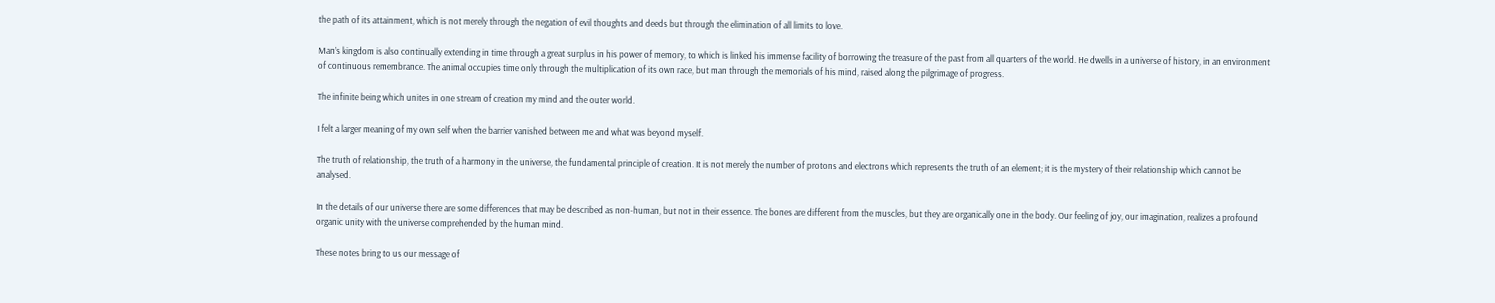the path of its attainment, which is not merely through the negation of evil thoughts and deeds but through the elimination of all limits to love.

Man’s kingdom is also continually extending in time through a great surplus in his power of memory, to which is linked his immense facility of borrowing the treasure of the past from all quarters of the world. He dwells in a universe of history, in an environment of continuous remembrance. The animal occupies time only through the multiplication of its own race, but man through the memorials of his mind, raised along the pilgrimage of progress.

The infinite being which unites in one stream of creation my mind and the outer world.

I felt a larger meaning of my own self when the barrier vanished between me and what was beyond myself.

The truth of relationship, the truth of a harmony in the universe, the fundamental principle of creation. It is not merely the number of protons and electrons which represents the truth of an element; it is the mystery of their relationship which cannot be analysed.

In the details of our universe there are some differences that may be described as non-human, but not in their essence. The bones are different from the muscles, but they are organically one in the body. Our feeling of joy, our imagination, realizes a profound organic unity with the universe comprehended by the human mind.

These notes bring to us our message of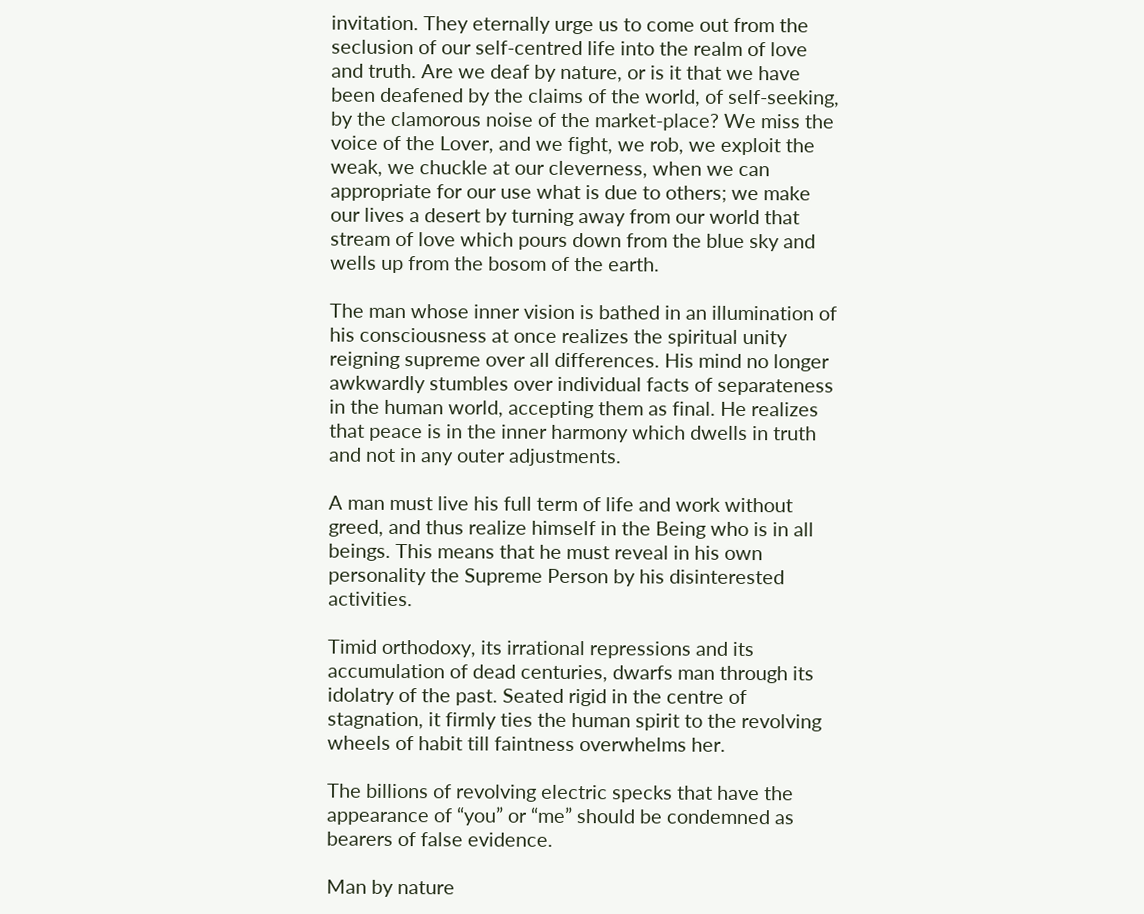invitation. They eternally urge us to come out from the seclusion of our self-centred life into the realm of love and truth. Are we deaf by nature, or is it that we have been deafened by the claims of the world, of self-seeking, by the clamorous noise of the market-place? We miss the voice of the Lover, and we fight, we rob, we exploit the weak, we chuckle at our cleverness, when we can appropriate for our use what is due to others; we make our lives a desert by turning away from our world that stream of love which pours down from the blue sky and wells up from the bosom of the earth.

The man whose inner vision is bathed in an illumination of his consciousness at once realizes the spiritual unity reigning supreme over all differences. His mind no longer awkwardly stumbles over individual facts of separateness in the human world, accepting them as final. He realizes that peace is in the inner harmony which dwells in truth and not in any outer adjustments.

A man must live his full term of life and work without greed, and thus realize himself in the Being who is in all beings. This means that he must reveal in his own personality the Supreme Person by his disinterested activities.

Timid orthodoxy, its irrational repressions and its accumulation of dead centuries, dwarfs man through its idolatry of the past. Seated rigid in the centre of stagnation, it firmly ties the human spirit to the revolving wheels of habit till faintness overwhelms her.

The billions of revolving electric specks that have the appearance of “you” or “me” should be condemned as bearers of false evidence.

Man by nature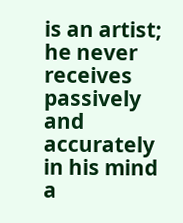is an artist; he never receives passively and accurately in his mind a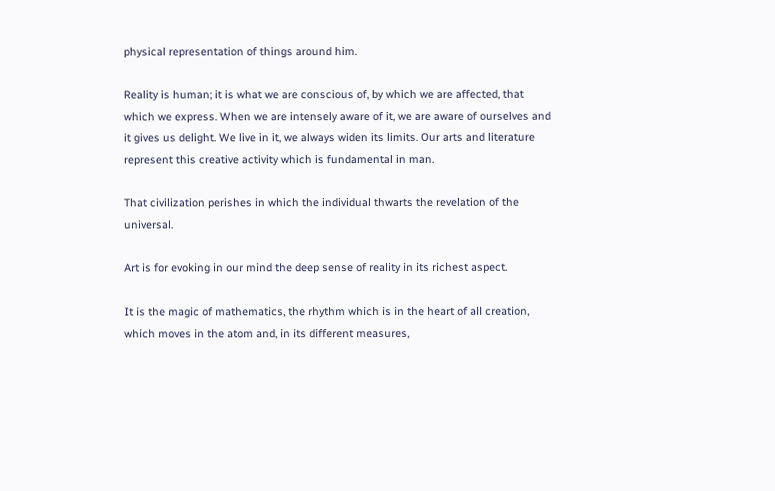physical representation of things around him.

Reality is human; it is what we are conscious of, by which we are affected, that which we express. When we are intensely aware of it, we are aware of ourselves and it gives us delight. We live in it, we always widen its limits. Our arts and literature represent this creative activity which is fundamental in man.

That civilization perishes in which the individual thwarts the revelation of the universal.

Art is for evoking in our mind the deep sense of reality in its richest aspect.

It is the magic of mathematics, the rhythm which is in the heart of all creation, which moves in the atom and, in its different measures,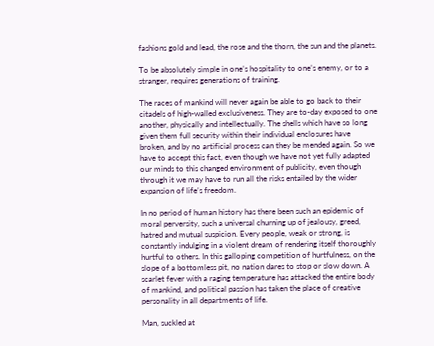fashions gold and lead, the rose and the thorn, the sun and the planets.

To be absolutely simple in one’s hospitality to one’s enemy, or to a stranger, requires generations of training.

The races of mankind will never again be able to go back to their citadels of high-walled exclusiveness. They are to-day exposed to one another, physically and intellectually. The shells which have so long given them full security within their individual enclosures have broken, and by no artificial process can they be mended again. So we have to accept this fact, even though we have not yet fully adapted our minds to this changed environment of publicity, even though through it we may have to run all the risks entailed by the wider expansion of life’s freedom.

In no period of human history has there been such an epidemic of moral perversity, such a universal churning up of jealousy, greed, hatred and mutual suspicion. Every people, weak or strong, is constantly indulging in a violent dream of rendering itself thoroughly hurtful to others. In this galloping competition of hurtfulness, on the slope of a bottomless pit, no nation dares to stop or slow down. A scarlet fever with a raging temperature has attacked the entire body of mankind, and political passion has taken the place of creative personality in all departments of life.

Man, suckled at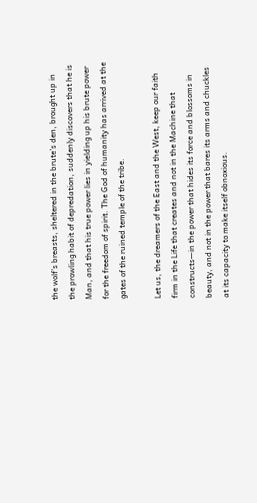the wolf’s breasts, sheltered in the brute’s den, brought up in the prowling habit of depredation, suddenly discovers that he is Man, and that his true power lies in yielding up his brute power for the freedom of spirit. The God of humanity has arrived at the gates of the ruined temple of the tribe.

Let us, the dreamers of the East and the West, keep our faith firm in the Life that creates and not in the Machine that constructs—in the power that hides its force and blossoms in beauty, and not in the power that bares its arms and chuckles at its capacity to make itself obnoxious.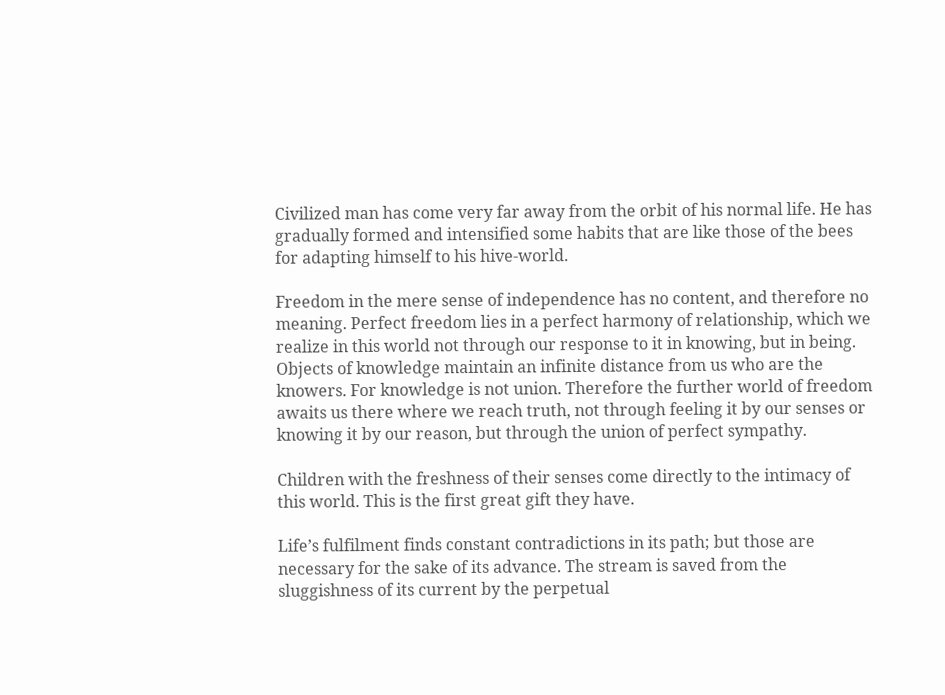Civilized man has come very far away from the orbit of his normal life. He has gradually formed and intensified some habits that are like those of the bees for adapting himself to his hive-world.

Freedom in the mere sense of independence has no content, and therefore no meaning. Perfect freedom lies in a perfect harmony of relationship, which we realize in this world not through our response to it in knowing, but in being. Objects of knowledge maintain an infinite distance from us who are the knowers. For knowledge is not union. Therefore the further world of freedom awaits us there where we reach truth, not through feeling it by our senses or knowing it by our reason, but through the union of perfect sympathy.

Children with the freshness of their senses come directly to the intimacy of this world. This is the first great gift they have.

Life’s fulfilment finds constant contradictions in its path; but those are necessary for the sake of its advance. The stream is saved from the sluggishness of its current by the perpetual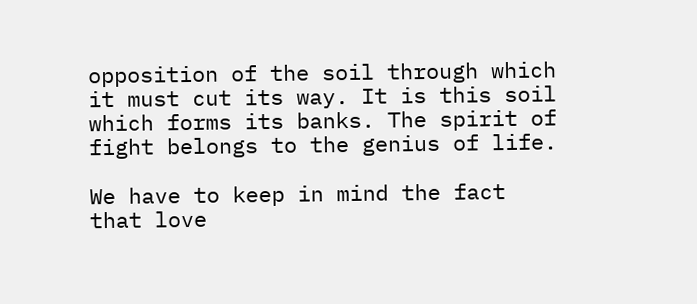opposition of the soil through which it must cut its way. It is this soil which forms its banks. The spirit of fight belongs to the genius of life.

We have to keep in mind the fact that love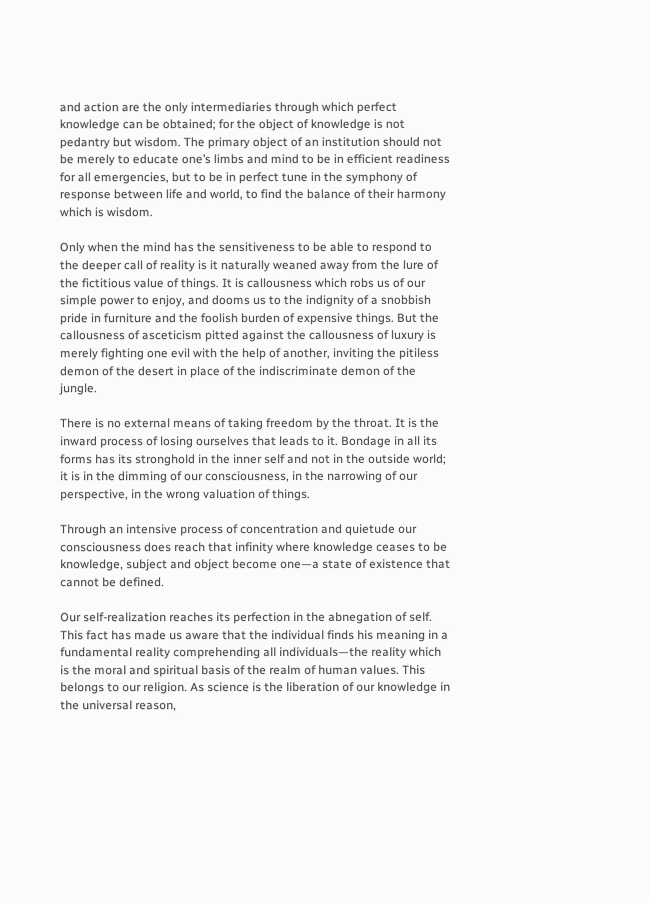and action are the only intermediaries through which perfect knowledge can be obtained; for the object of knowledge is not pedantry but wisdom. The primary object of an institution should not be merely to educate one’s limbs and mind to be in efficient readiness for all emergencies, but to be in perfect tune in the symphony of response between life and world, to find the balance of their harmony which is wisdom.

Only when the mind has the sensitiveness to be able to respond to the deeper call of reality is it naturally weaned away from the lure of the fictitious value of things. It is callousness which robs us of our simple power to enjoy, and dooms us to the indignity of a snobbish pride in furniture and the foolish burden of expensive things. But the callousness of asceticism pitted against the callousness of luxury is merely fighting one evil with the help of another, inviting the pitiless demon of the desert in place of the indiscriminate demon of the jungle.

There is no external means of taking freedom by the throat. It is the inward process of losing ourselves that leads to it. Bondage in all its forms has its stronghold in the inner self and not in the outside world; it is in the dimming of our consciousness, in the narrowing of our perspective, in the wrong valuation of things.

Through an intensive process of concentration and quietude our consciousness does reach that infinity where knowledge ceases to be knowledge, subject and object become one—a state of existence that cannot be defined.

Our self-realization reaches its perfection in the abnegation of self. This fact has made us aware that the individual finds his meaning in a fundamental reality comprehending all individuals—the reality which is the moral and spiritual basis of the realm of human values. This belongs to our religion. As science is the liberation of our knowledge in the universal reason,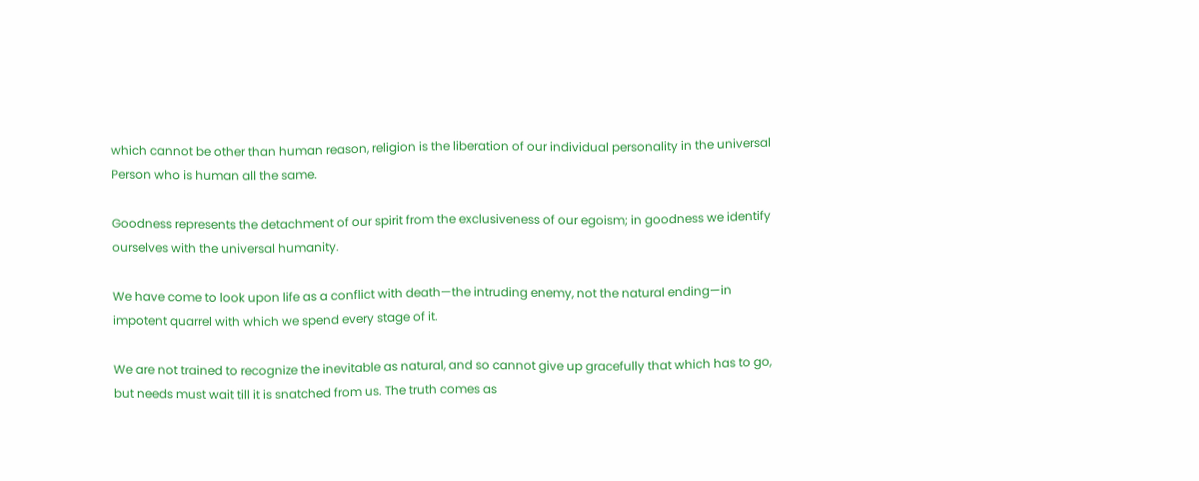which cannot be other than human reason, religion is the liberation of our individual personality in the universal Person who is human all the same.

Goodness represents the detachment of our spirit from the exclusiveness of our egoism; in goodness we identify ourselves with the universal humanity.

We have come to look upon life as a conflict with death—the intruding enemy, not the natural ending—in impotent quarrel with which we spend every stage of it.

We are not trained to recognize the inevitable as natural, and so cannot give up gracefully that which has to go, but needs must wait till it is snatched from us. The truth comes as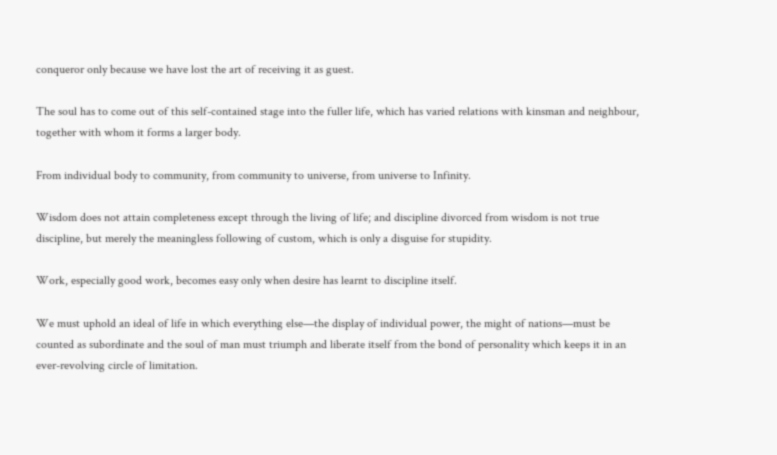conqueror only because we have lost the art of receiving it as guest.

The soul has to come out of this self-contained stage into the fuller life, which has varied relations with kinsman and neighbour, together with whom it forms a larger body.

From individual body to community, from community to universe, from universe to Infinity.

Wisdom does not attain completeness except through the living of life; and discipline divorced from wisdom is not true discipline, but merely the meaningless following of custom, which is only a disguise for stupidity.

Work, especially good work, becomes easy only when desire has learnt to discipline itself.

We must uphold an ideal of life in which everything else—the display of individual power, the might of nations—must be counted as subordinate and the soul of man must triumph and liberate itself from the bond of personality which keeps it in an ever-revolving circle of limitation.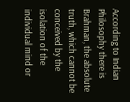According to Indian Philosophy there is Brahman, the absolute truth, which cannot be conceived by the isolation of the individual mind or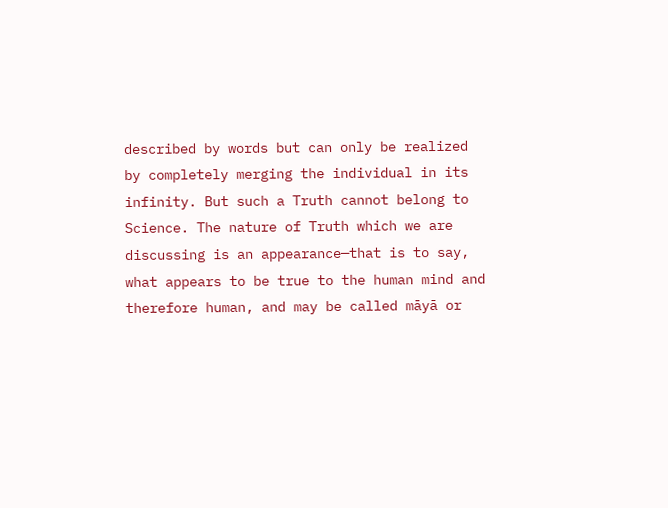described by words but can only be realized by completely merging the individual in its infinity. But such a Truth cannot belong to Science. The nature of Truth which we are discussing is an appearance—that is to say, what appears to be true to the human mind and therefore human, and may be called māyā or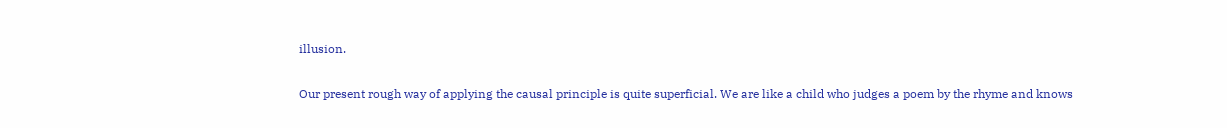illusion.

Our present rough way of applying the causal principle is quite superficial. We are like a child who judges a poem by the rhyme and knows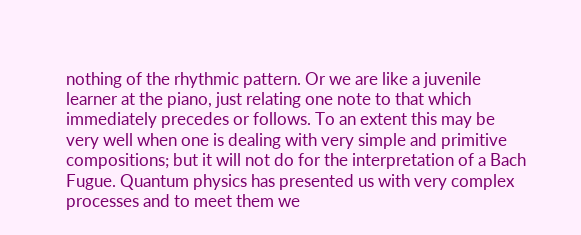nothing of the rhythmic pattern. Or we are like a juvenile learner at the piano, just relating one note to that which immediately precedes or follows. To an extent this may be very well when one is dealing with very simple and primitive compositions; but it will not do for the interpretation of a Bach Fugue. Quantum physics has presented us with very complex processes and to meet them we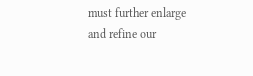must further enlarge and refine our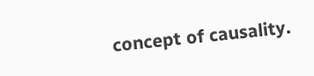concept of causality.